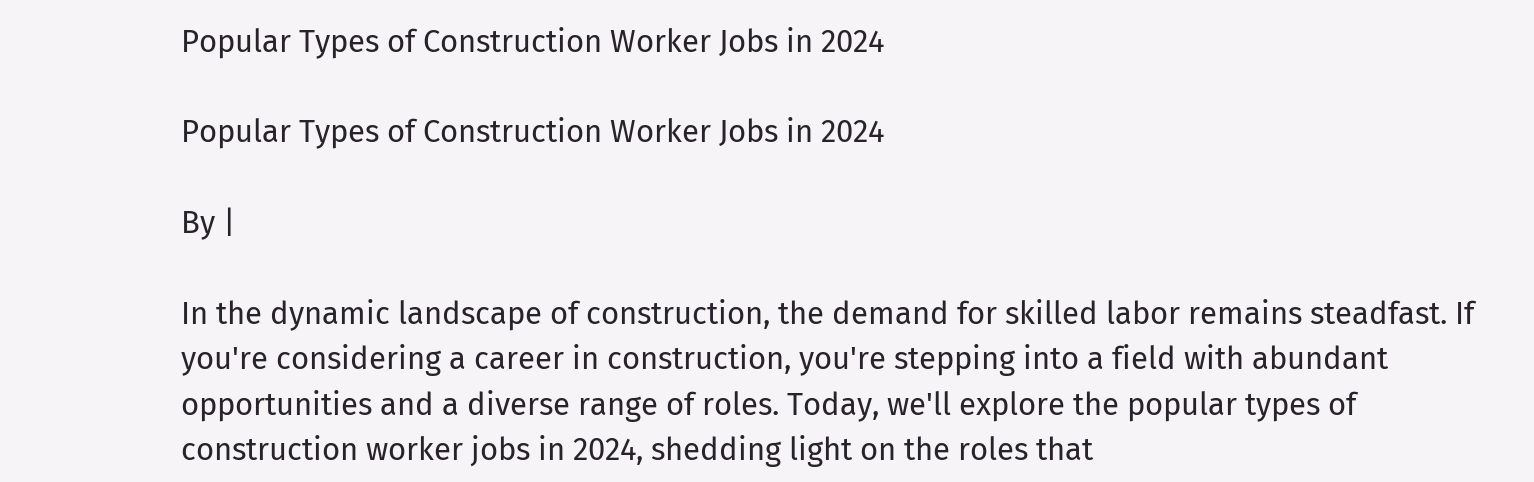Popular Types of Construction Worker Jobs in 2024

Popular Types of Construction Worker Jobs in 2024

By |

In the dynamic landscape of construction, the demand for skilled labor remains steadfast. If you're considering a career in construction, you're stepping into a field with abundant opportunities and a diverse range of roles. Today, we'll explore the popular types of construction worker jobs in 2024, shedding light on the roles that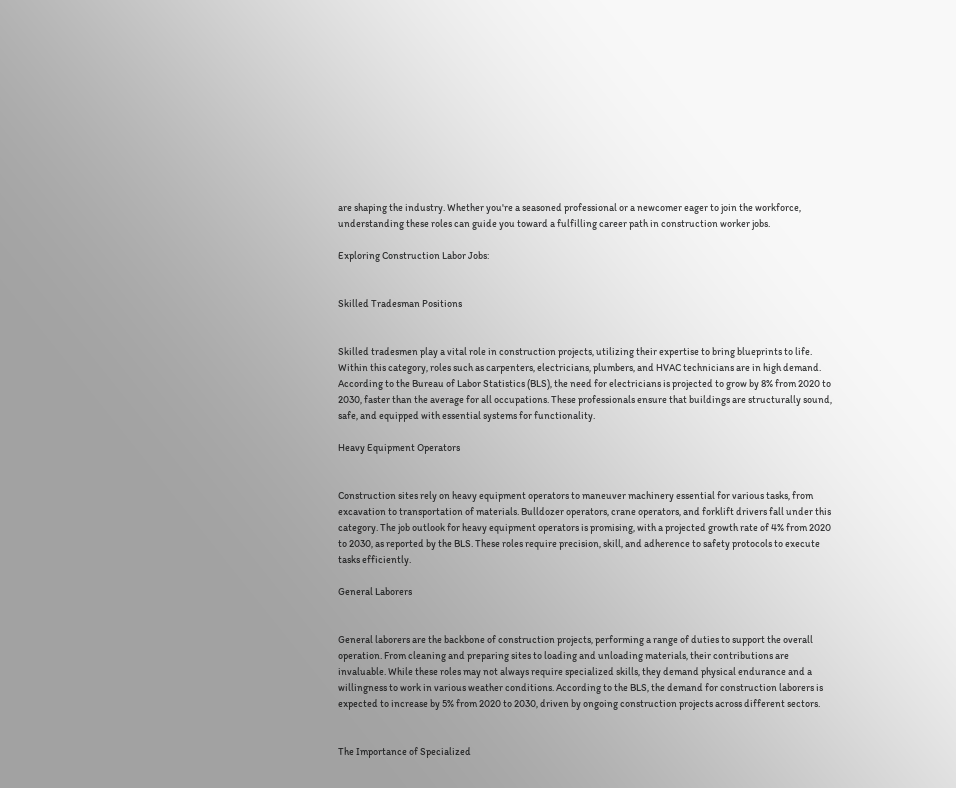are shaping the industry. Whether you're a seasoned professional or a newcomer eager to join the workforce, understanding these roles can guide you toward a fulfilling career path in construction worker jobs.

Exploring Construction Labor Jobs:


Skilled Tradesman Positions


Skilled tradesmen play a vital role in construction projects, utilizing their expertise to bring blueprints to life. Within this category, roles such as carpenters, electricians, plumbers, and HVAC technicians are in high demand. According to the Bureau of Labor Statistics (BLS), the need for electricians is projected to grow by 8% from 2020 to 2030, faster than the average for all occupations. These professionals ensure that buildings are structurally sound, safe, and equipped with essential systems for functionality.

Heavy Equipment Operators


Construction sites rely on heavy equipment operators to maneuver machinery essential for various tasks, from excavation to transportation of materials. Bulldozer operators, crane operators, and forklift drivers fall under this category. The job outlook for heavy equipment operators is promising, with a projected growth rate of 4% from 2020 to 2030, as reported by the BLS. These roles require precision, skill, and adherence to safety protocols to execute tasks efficiently.

General Laborers


General laborers are the backbone of construction projects, performing a range of duties to support the overall operation. From cleaning and preparing sites to loading and unloading materials, their contributions are invaluable. While these roles may not always require specialized skills, they demand physical endurance and a willingness to work in various weather conditions. According to the BLS, the demand for construction laborers is expected to increase by 5% from 2020 to 2030, driven by ongoing construction projects across different sectors.


The Importance of Specialized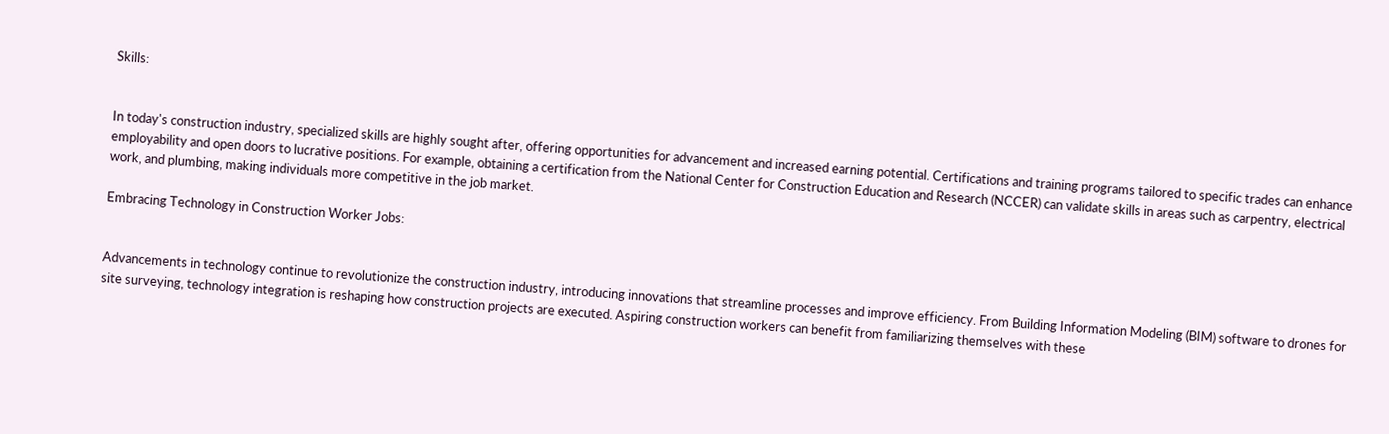Skills:


In today's construction industry, specialized skills are highly sought after, offering opportunities for advancement and increased earning potential. Certifications and training programs tailored to specific trades can enhance employability and open doors to lucrative positions. For example, obtaining a certification from the National Center for Construction Education and Research (NCCER) can validate skills in areas such as carpentry, electrical work, and plumbing, making individuals more competitive in the job market.

Embracing Technology in Construction Worker Jobs:


Advancements in technology continue to revolutionize the construction industry, introducing innovations that streamline processes and improve efficiency. From Building Information Modeling (BIM) software to drones for site surveying, technology integration is reshaping how construction projects are executed. Aspiring construction workers can benefit from familiarizing themselves with these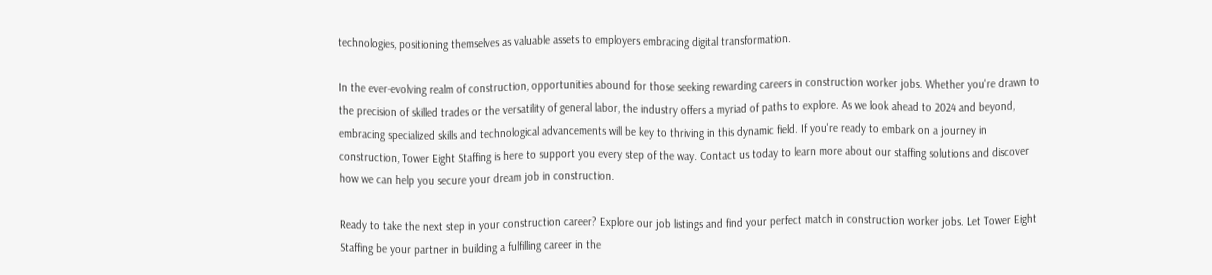technologies, positioning themselves as valuable assets to employers embracing digital transformation.

In the ever-evolving realm of construction, opportunities abound for those seeking rewarding careers in construction worker jobs. Whether you're drawn to the precision of skilled trades or the versatility of general labor, the industry offers a myriad of paths to explore. As we look ahead to 2024 and beyond, embracing specialized skills and technological advancements will be key to thriving in this dynamic field. If you're ready to embark on a journey in construction, Tower Eight Staffing is here to support you every step of the way. Contact us today to learn more about our staffing solutions and discover how we can help you secure your dream job in construction.

Ready to take the next step in your construction career? Explore our job listings and find your perfect match in construction worker jobs. Let Tower Eight Staffing be your partner in building a fulfilling career in the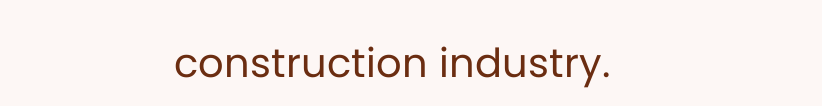construction industry.